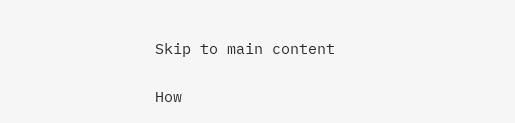Skip to main content

How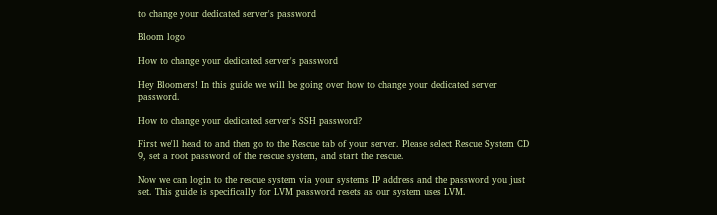to change your dedicated server's password

Bloom logo

How to change your dedicated server's password

Hey Bloomers! In this guide we will be going over how to change your dedicated server password.

How to change your dedicated server's SSH password?

First we'll head to and then go to the Rescue tab of your server. Please select Rescue System CD 9, set a root password of the rescue system, and start the rescue.

Now we can login to the rescue system via your systems IP address and the password you just set. This guide is specifically for LVM password resets as our system uses LVM.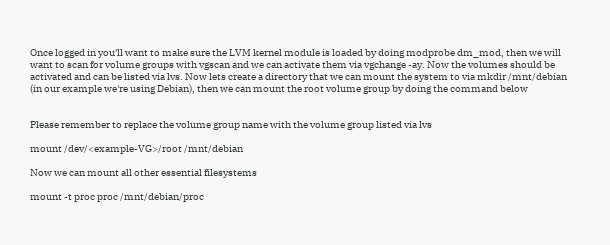Once logged in you'll want to make sure the LVM kernel module is loaded by doing modprobe dm_mod, then we will want to scan for volume groups with vgscan and we can activate them via vgchange -ay. Now the volumes should be activated and can be listed via lvs. Now lets create a directory that we can mount the system to via mkdir /mnt/debian (in our example we're using Debian), then we can mount the root volume group by doing the command below


Please remember to replace the volume group name with the volume group listed via lvs

mount /dev/<example-VG>/root /mnt/debian

Now we can mount all other essential filesystems

mount -t proc proc /mnt/debian/proc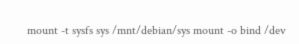mount -t sysfs sys /mnt/debian/sys mount -o bind /dev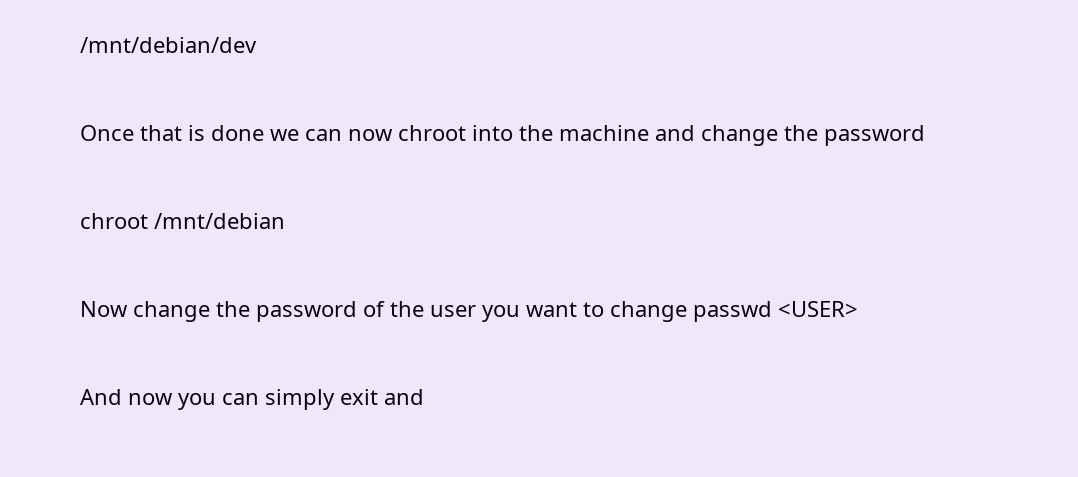/mnt/debian/dev

Once that is done we can now chroot into the machine and change the password

chroot /mnt/debian

Now change the password of the user you want to change passwd <USER>

And now you can simply exit and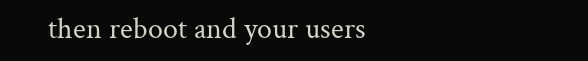then reboot and your users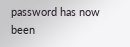password has now been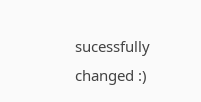sucessfully changed :)